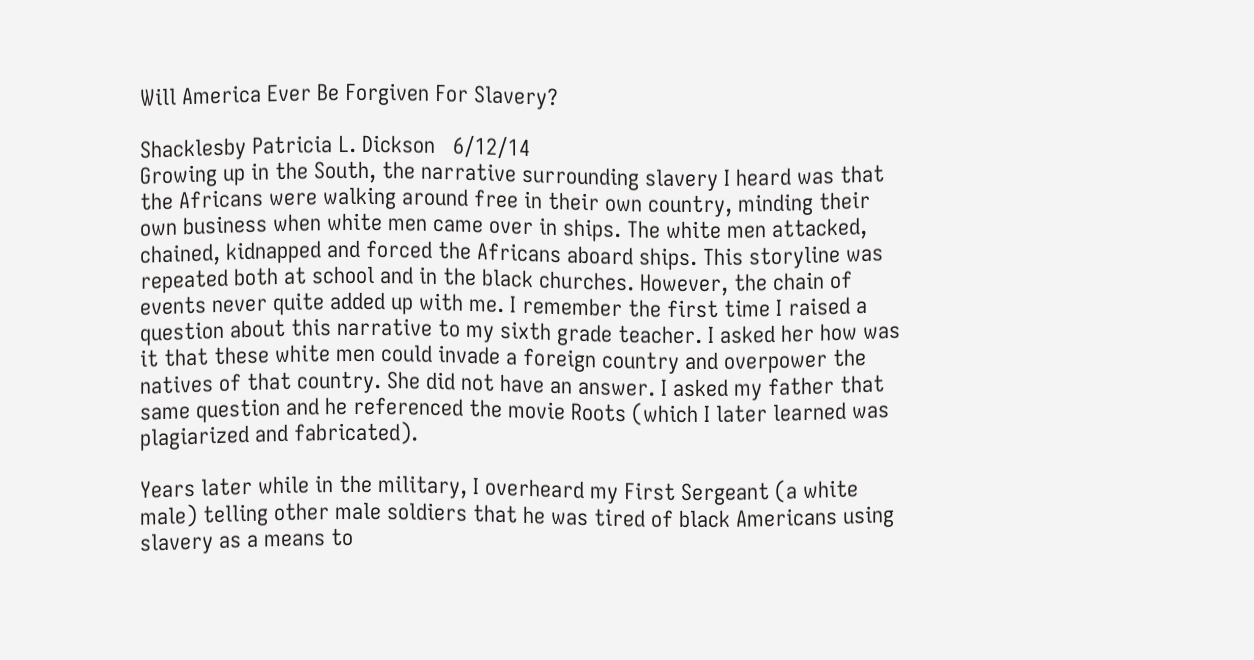Will America Ever Be Forgiven For Slavery?

Shacklesby Patricia L. Dickson   6/12/14
Growing up in the South, the narrative surrounding slavery I heard was that the Africans were walking around free in their own country, minding their own business when white men came over in ships. The white men attacked, chained, kidnapped and forced the Africans aboard ships. This storyline was repeated both at school and in the black churches. However, the chain of events never quite added up with me. I remember the first time I raised a question about this narrative to my sixth grade teacher. I asked her how was it that these white men could invade a foreign country and overpower the natives of that country. She did not have an answer. I asked my father that same question and he referenced the movie Roots (which I later learned was plagiarized and fabricated).

Years later while in the military, I overheard my First Sergeant (a white male) telling other male soldiers that he was tired of black Americans using slavery as a means to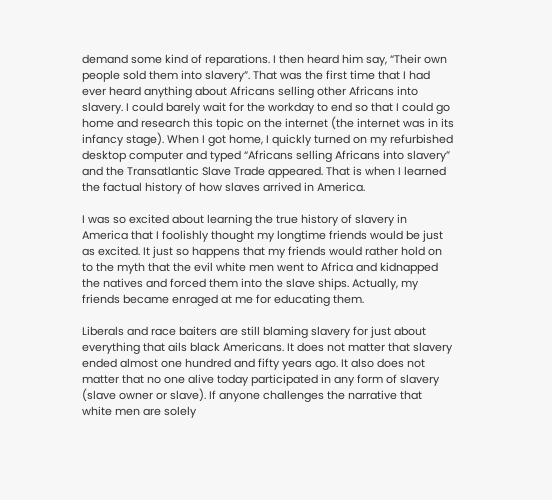demand some kind of reparations. I then heard him say, “Their own people sold them into slavery”. That was the first time that I had ever heard anything about Africans selling other Africans into slavery. I could barely wait for the workday to end so that I could go home and research this topic on the internet (the internet was in its infancy stage). When I got home, I quickly turned on my refurbished desktop computer and typed “Africans selling Africans into slavery” and the Transatlantic Slave Trade appeared. That is when I learned the factual history of how slaves arrived in America.

I was so excited about learning the true history of slavery in America that I foolishly thought my longtime friends would be just as excited. It just so happens that my friends would rather hold on to the myth that the evil white men went to Africa and kidnapped the natives and forced them into the slave ships. Actually, my friends became enraged at me for educating them.

Liberals and race baiters are still blaming slavery for just about everything that ails black Americans. It does not matter that slavery ended almost one hundred and fifty years ago. It also does not matter that no one alive today participated in any form of slavery (slave owner or slave). If anyone challenges the narrative that white men are solely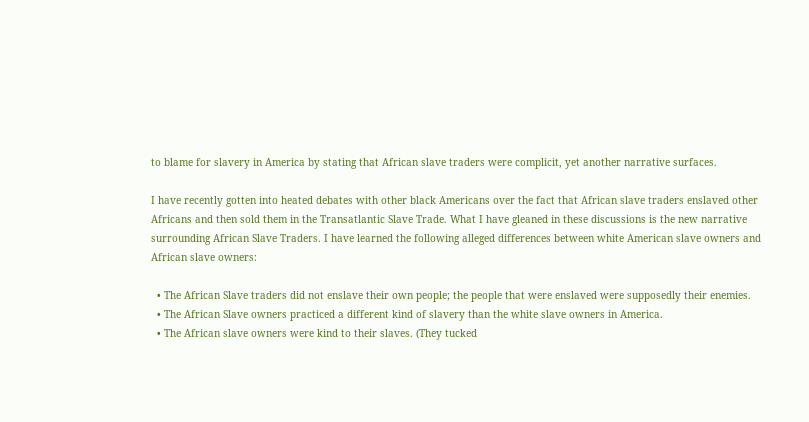to blame for slavery in America by stating that African slave traders were complicit, yet another narrative surfaces.

I have recently gotten into heated debates with other black Americans over the fact that African slave traders enslaved other Africans and then sold them in the Transatlantic Slave Trade. What I have gleaned in these discussions is the new narrative surrounding African Slave Traders. I have learned the following alleged differences between white American slave owners and African slave owners:

  • The African Slave traders did not enslave their own people; the people that were enslaved were supposedly their enemies.
  • The African Slave owners practiced a different kind of slavery than the white slave owners in America.
  • The African slave owners were kind to their slaves. (They tucked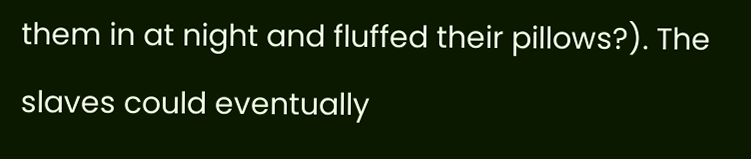them in at night and fluffed their pillows?). The slaves could eventually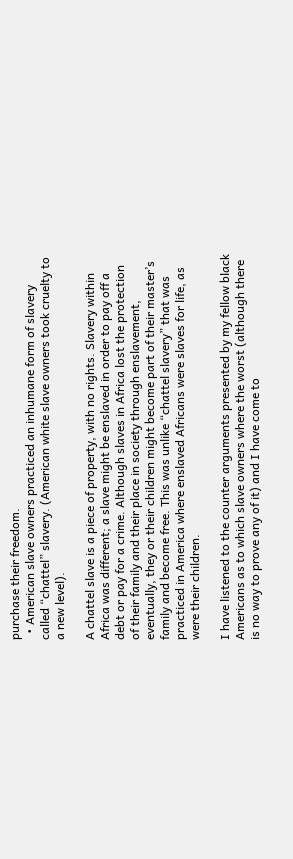purchase their freedom.
  • American slave owners practiced an inhumane form of slavery called “chattel” slavery. (American white slave owners took cruelty to a new level).

A chattel slave is a piece of property, with no rights. Slavery within Africa was different; a slave might be enslaved in order to pay off a debt or pay for a crime. Although slaves in Africa lost the protection of their family and their place in society through enslavement, eventually, they or their children might become part of their master’s family and become free. This was unlike “chattel slavery” that was practiced in America where enslaved Africans were slaves for life, as were their children.

I have listened to the counter arguments presented by my fellow black Americans as to which slave owners where the worst (although there is no way to prove any of it) and I have come to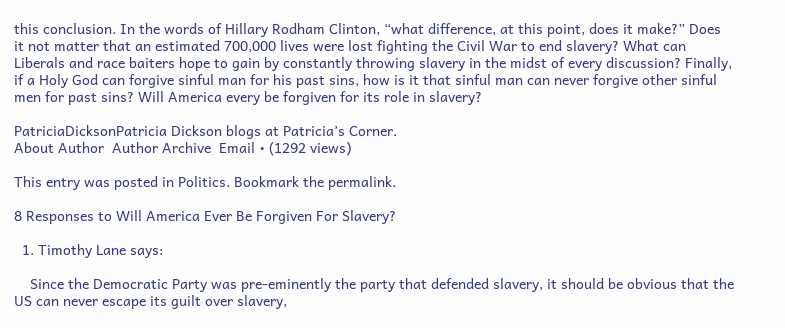this conclusion. In the words of Hillary Rodham Clinton, “what difference, at this point, does it make?” Does it not matter that an estimated 700,000 lives were lost fighting the Civil War to end slavery? What can Liberals and race baiters hope to gain by constantly throwing slavery in the midst of every discussion? Finally, if a Holy God can forgive sinful man for his past sins, how is it that sinful man can never forgive other sinful men for past sins? Will America every be forgiven for its role in slavery?

PatriciaDicksonPatricia Dickson blogs at Patricia’s Corner.
About Author  Author Archive  Email • (1292 views)

This entry was posted in Politics. Bookmark the permalink.

8 Responses to Will America Ever Be Forgiven For Slavery?

  1. Timothy Lane says:

    Since the Democratic Party was pre-eminently the party that defended slavery, it should be obvious that the US can never escape its guilt over slavery,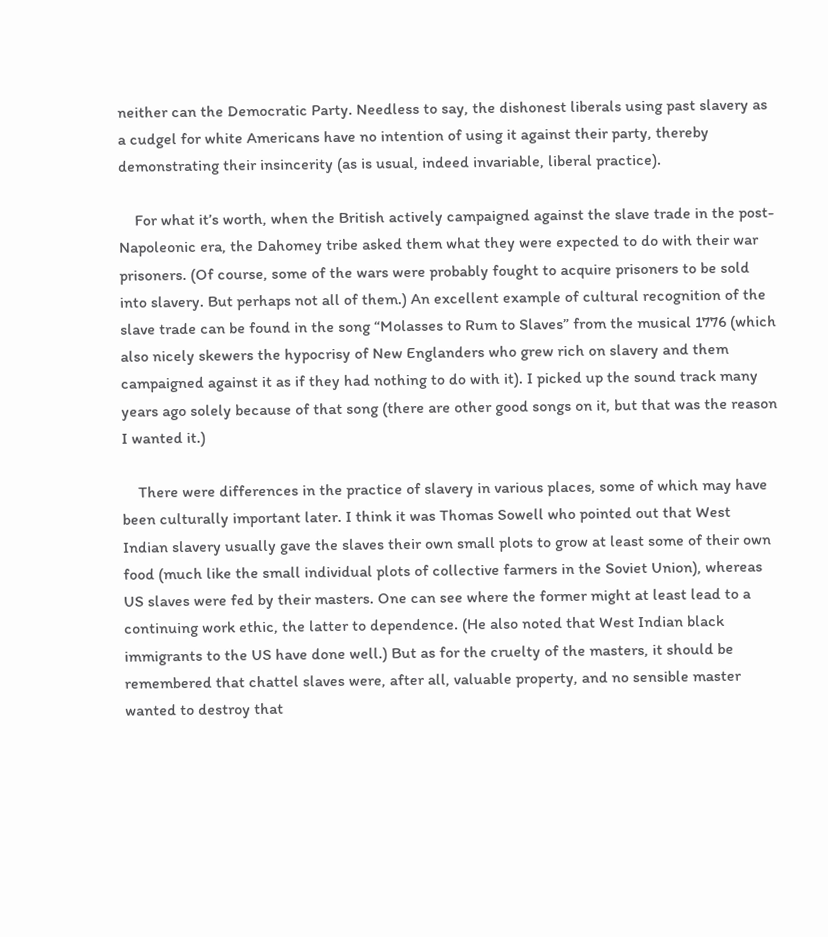neither can the Democratic Party. Needless to say, the dishonest liberals using past slavery as a cudgel for white Americans have no intention of using it against their party, thereby demonstrating their insincerity (as is usual, indeed invariable, liberal practice).

    For what it’s worth, when the British actively campaigned against the slave trade in the post-Napoleonic era, the Dahomey tribe asked them what they were expected to do with their war prisoners. (Of course, some of the wars were probably fought to acquire prisoners to be sold into slavery. But perhaps not all of them.) An excellent example of cultural recognition of the slave trade can be found in the song “Molasses to Rum to Slaves” from the musical 1776 (which also nicely skewers the hypocrisy of New Englanders who grew rich on slavery and them campaigned against it as if they had nothing to do with it). I picked up the sound track many years ago solely because of that song (there are other good songs on it, but that was the reason I wanted it.)

    There were differences in the practice of slavery in various places, some of which may have been culturally important later. I think it was Thomas Sowell who pointed out that West Indian slavery usually gave the slaves their own small plots to grow at least some of their own food (much like the small individual plots of collective farmers in the Soviet Union), whereas US slaves were fed by their masters. One can see where the former might at least lead to a continuing work ethic, the latter to dependence. (He also noted that West Indian black immigrants to the US have done well.) But as for the cruelty of the masters, it should be remembered that chattel slaves were, after all, valuable property, and no sensible master wanted to destroy that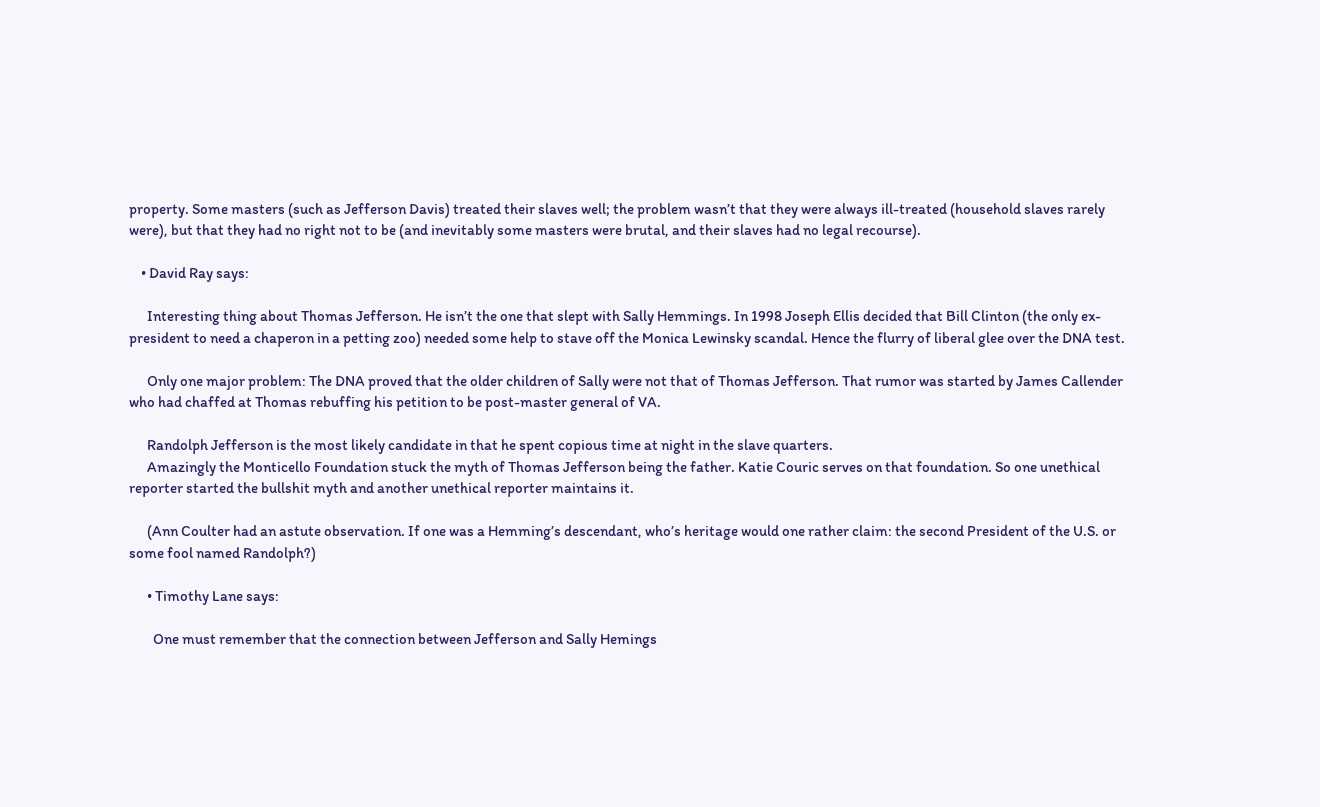property. Some masters (such as Jefferson Davis) treated their slaves well; the problem wasn’t that they were always ill-treated (household slaves rarely were), but that they had no right not to be (and inevitably some masters were brutal, and their slaves had no legal recourse).

    • David Ray says:

      Interesting thing about Thomas Jefferson. He isn’t the one that slept with Sally Hemmings. In 1998 Joseph Ellis decided that Bill Clinton (the only ex-president to need a chaperon in a petting zoo) needed some help to stave off the Monica Lewinsky scandal. Hence the flurry of liberal glee over the DNA test.

      Only one major problem: The DNA proved that the older children of Sally were not that of Thomas Jefferson. That rumor was started by James Callender who had chaffed at Thomas rebuffing his petition to be post-master general of VA.

      Randolph Jefferson is the most likely candidate in that he spent copious time at night in the slave quarters.
      Amazingly the Monticello Foundation stuck the myth of Thomas Jefferson being the father. Katie Couric serves on that foundation. So one unethical reporter started the bullshit myth and another unethical reporter maintains it.

      (Ann Coulter had an astute observation. If one was a Hemming’s descendant, who’s heritage would one rather claim: the second President of the U.S. or some fool named Randolph?)

      • Timothy Lane says:

        One must remember that the connection between Jefferson and Sally Hemings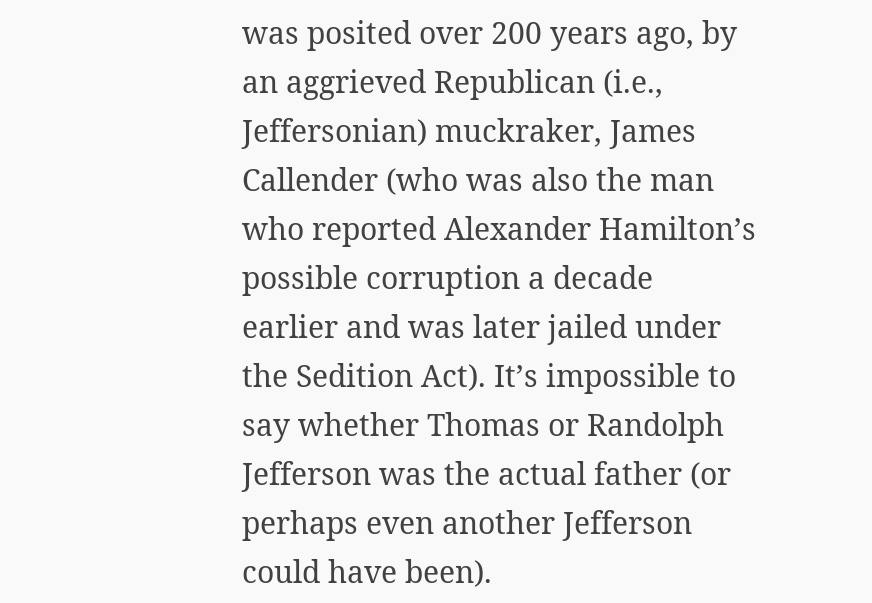was posited over 200 years ago, by an aggrieved Republican (i.e., Jeffersonian) muckraker, James Callender (who was also the man who reported Alexander Hamilton’s possible corruption a decade earlier and was later jailed under the Sedition Act). It’s impossible to say whether Thomas or Randolph Jefferson was the actual father (or perhaps even another Jefferson could have been).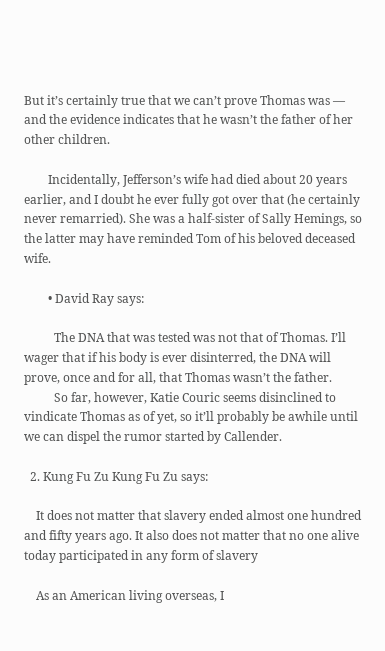But it’s certainly true that we can’t prove Thomas was — and the evidence indicates that he wasn’t the father of her other children.

        Incidentally, Jefferson’s wife had died about 20 years earlier, and I doubt he ever fully got over that (he certainly never remarried). She was a half-sister of Sally Hemings, so the latter may have reminded Tom of his beloved deceased wife.

        • David Ray says:

          The DNA that was tested was not that of Thomas. I’ll wager that if his body is ever disinterred, the DNA will prove, once and for all, that Thomas wasn’t the father.
          So far, however, Katie Couric seems disinclined to vindicate Thomas as of yet, so it’ll probably be awhile until we can dispel the rumor started by Callender.

  2. Kung Fu Zu Kung Fu Zu says:

    It does not matter that slavery ended almost one hundred and fifty years ago. It also does not matter that no one alive today participated in any form of slavery

    As an American living overseas, I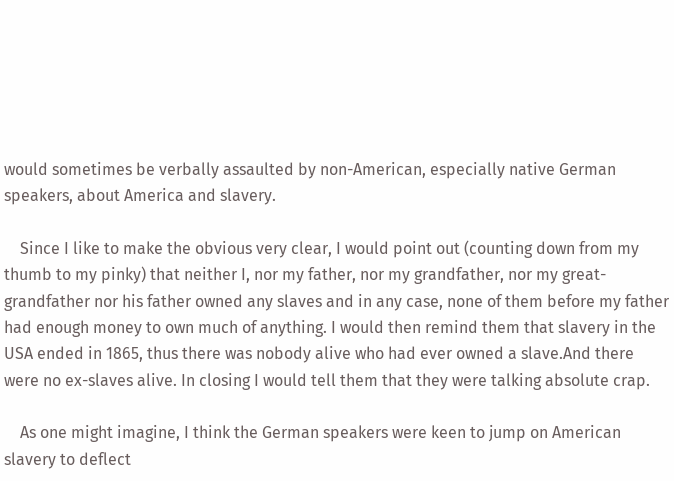would sometimes be verbally assaulted by non-American, especially native German speakers, about America and slavery.

    Since I like to make the obvious very clear, I would point out (counting down from my thumb to my pinky) that neither I, nor my father, nor my grandfather, nor my great-grandfather nor his father owned any slaves and in any case, none of them before my father had enough money to own much of anything. I would then remind them that slavery in the USA ended in 1865, thus there was nobody alive who had ever owned a slave.And there were no ex-slaves alive. In closing I would tell them that they were talking absolute crap.

    As one might imagine, I think the German speakers were keen to jump on American slavery to deflect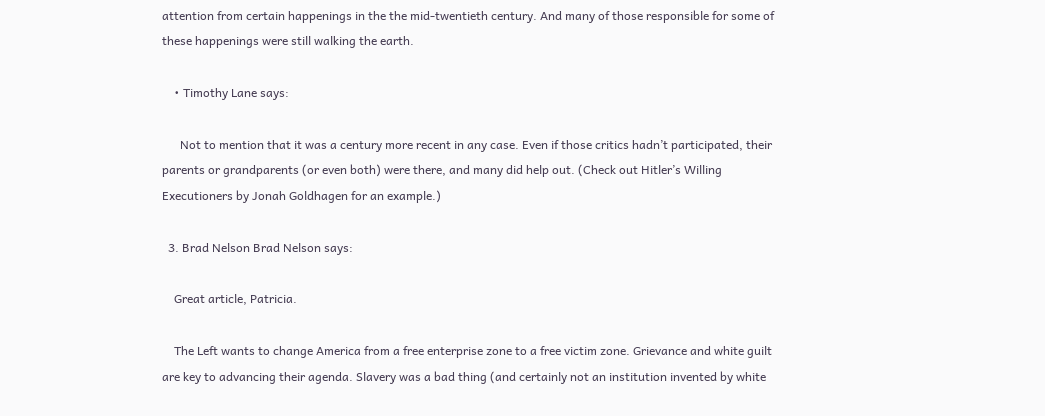attention from certain happenings in the the mid-twentieth century. And many of those responsible for some of these happenings were still walking the earth.

    • Timothy Lane says:

      Not to mention that it was a century more recent in any case. Even if those critics hadn’t participated, their parents or grandparents (or even both) were there, and many did help out. (Check out Hitler’s Willing Executioners by Jonah Goldhagen for an example.)

  3. Brad Nelson Brad Nelson says:

    Great article, Patricia.

    The Left wants to change America from a free enterprise zone to a free victim zone. Grievance and white guilt are key to advancing their agenda. Slavery was a bad thing (and certainly not an institution invented by white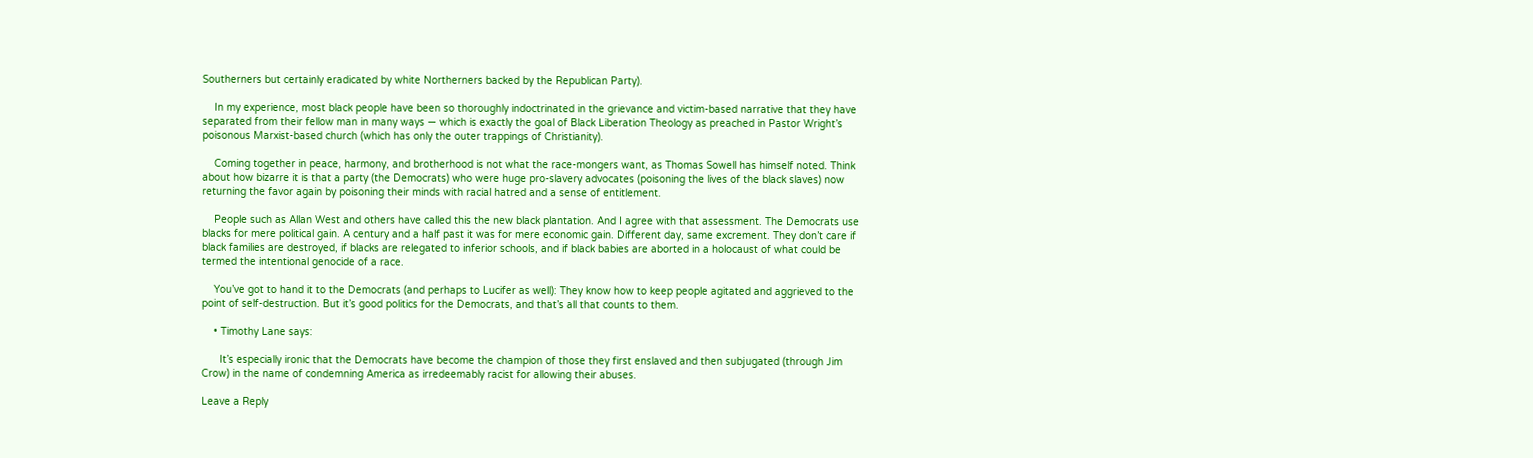Southerners but certainly eradicated by white Northerners backed by the Republican Party).

    In my experience, most black people have been so thoroughly indoctrinated in the grievance and victim-based narrative that they have separated from their fellow man in many ways — which is exactly the goal of Black Liberation Theology as preached in Pastor Wright’s poisonous Marxist-based church (which has only the outer trappings of Christianity).

    Coming together in peace, harmony, and brotherhood is not what the race-mongers want, as Thomas Sowell has himself noted. Think about how bizarre it is that a party (the Democrats) who were huge pro-slavery advocates (poisoning the lives of the black slaves) now returning the favor again by poisoning their minds with racial hatred and a sense of entitlement.

    People such as Allan West and others have called this the new black plantation. And I agree with that assessment. The Democrats use blacks for mere political gain. A century and a half past it was for mere economic gain. Different day, same excrement. They don’t care if black families are destroyed, if blacks are relegated to inferior schools, and if black babies are aborted in a holocaust of what could be termed the intentional genocide of a race.

    You’ve got to hand it to the Democrats (and perhaps to Lucifer as well): They know how to keep people agitated and aggrieved to the point of self-destruction. But it’s good politics for the Democrats, and that’s all that counts to them.

    • Timothy Lane says:

      It’s especially ironic that the Democrats have become the champion of those they first enslaved and then subjugated (through Jim Crow) in the name of condemning America as irredeemably racist for allowing their abuses.

Leave a Reply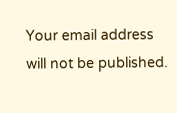Your email address will not be published.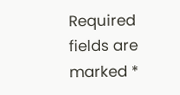Required fields are marked *